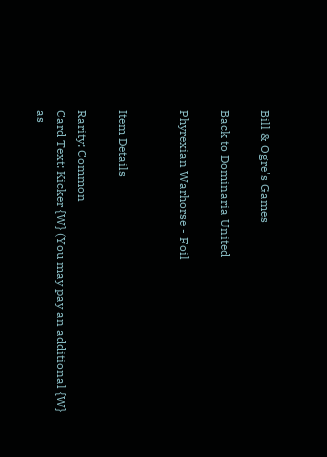Bill & Ogre's Games

Back to Dominaria United

Phyrexian Warhorse - Foil


Item Details

Rarity: Common
Card Text: Kicker {W} (You may pay an additional {W} as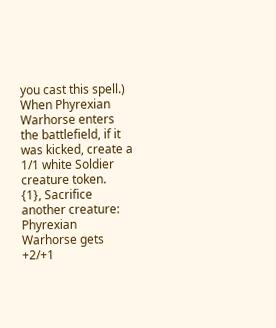you cast this spell.)
When Phyrexian Warhorse enters the battlefield, if it was kicked, create a 1/1 white Soldier creature token.
{1}, Sacrifice another creature: Phyrexian Warhorse gets +2/+1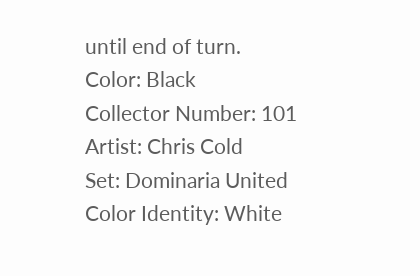until end of turn.
Color: Black
Collector Number: 101
Artist: Chris Cold
Set: Dominaria United
Color Identity: White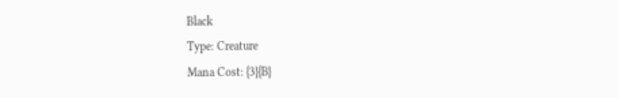Black
Type: Creature
Mana Cost: {3}{B}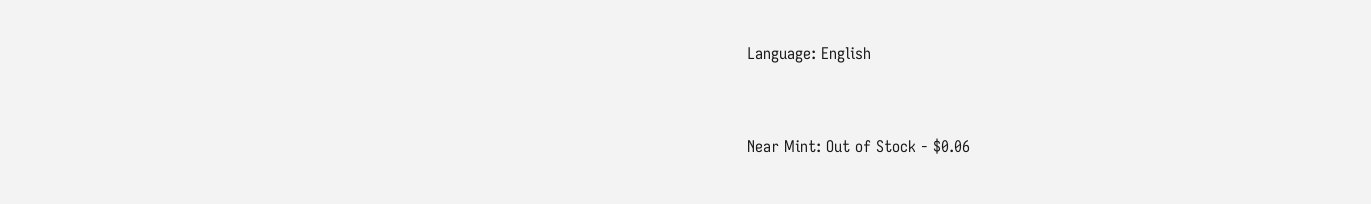Language: English


Near Mint: Out of Stock - $0.06